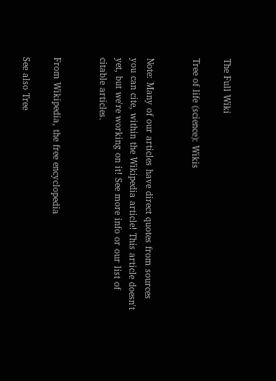The Full Wiki

Tree of life (science): Wikis


Note: Many of our articles have direct quotes from sources you can cite, within the Wikipedia article! This article doesn't yet, but we're working on it! See more info or our list of citable articles.


From Wikipedia, the free encyclopedia

See also Tree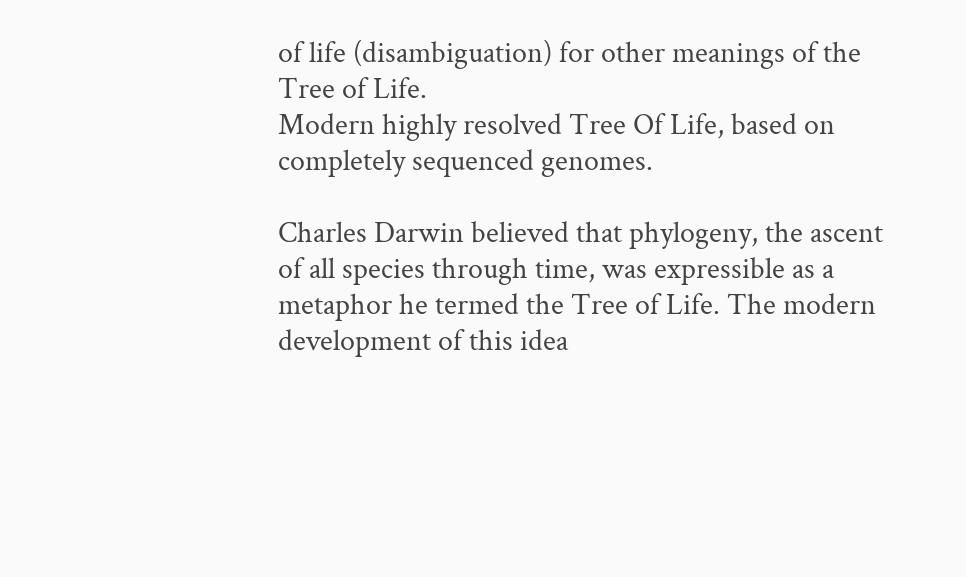of life (disambiguation) for other meanings of the Tree of Life.
Modern highly resolved Tree Of Life, based on completely sequenced genomes.

Charles Darwin believed that phylogeny, the ascent of all species through time, was expressible as a metaphor he termed the Tree of Life. The modern development of this idea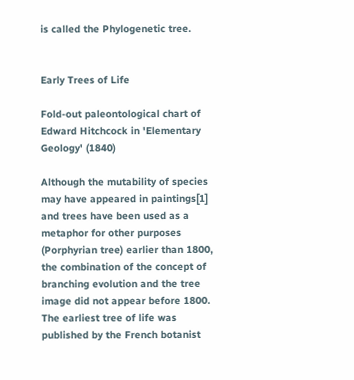is called the Phylogenetic tree.


Early Trees of Life

Fold-out paleontological chart of Edward Hitchcock in 'Elementary Geology' (1840)

Although the mutability of species may have appeared in paintings[1] and trees have been used as a metaphor for other purposes (Porphyrian tree) earlier than 1800, the combination of the concept of branching evolution and the tree image did not appear before 1800. The earliest tree of life was published by the French botanist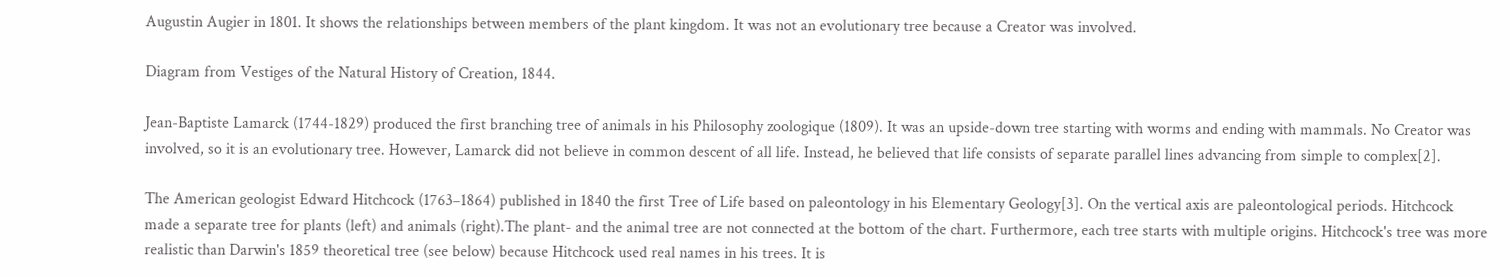Augustin Augier in 1801. It shows the relationships between members of the plant kingdom. It was not an evolutionary tree because a Creator was involved.

Diagram from Vestiges of the Natural History of Creation, 1844.

Jean-Baptiste Lamarck (1744-1829) produced the first branching tree of animals in his Philosophy zoologique (1809). It was an upside-down tree starting with worms and ending with mammals. No Creator was involved, so it is an evolutionary tree. However, Lamarck did not believe in common descent of all life. Instead, he believed that life consists of separate parallel lines advancing from simple to complex[2].

The American geologist Edward Hitchcock (1763–1864) published in 1840 the first Tree of Life based on paleontology in his Elementary Geology[3]. On the vertical axis are paleontological periods. Hitchcock made a separate tree for plants (left) and animals (right).The plant- and the animal tree are not connected at the bottom of the chart. Furthermore, each tree starts with multiple origins. Hitchcock's tree was more realistic than Darwin's 1859 theoretical tree (see below) because Hitchcock used real names in his trees. It is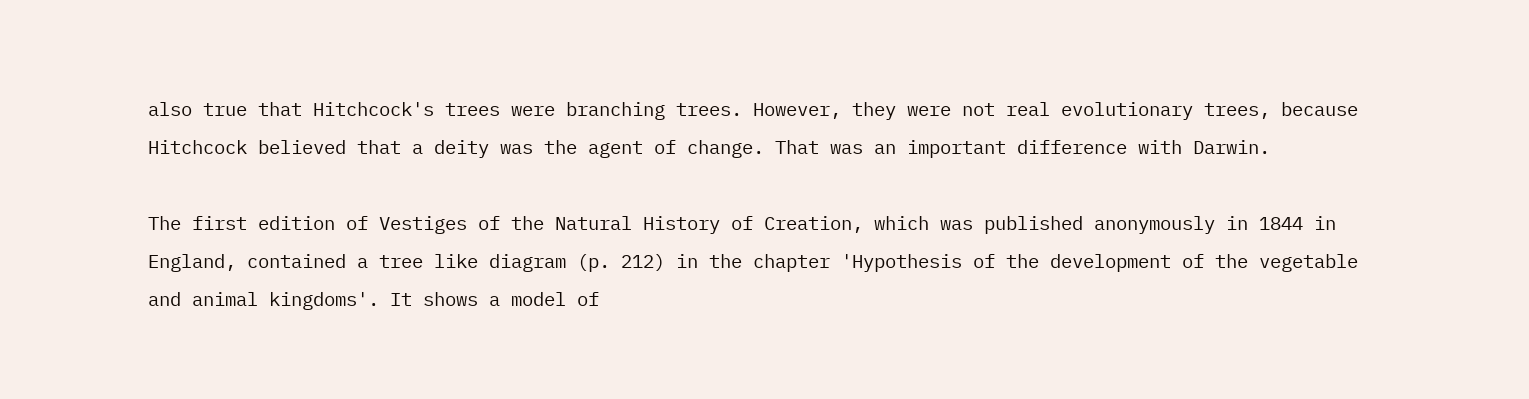also true that Hitchcock's trees were branching trees. However, they were not real evolutionary trees, because Hitchcock believed that a deity was the agent of change. That was an important difference with Darwin.

The first edition of Vestiges of the Natural History of Creation, which was published anonymously in 1844 in England, contained a tree like diagram (p. 212) in the chapter 'Hypothesis of the development of the vegetable and animal kingdoms'. It shows a model of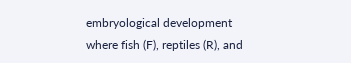embryological development where fish (F), reptiles (R), and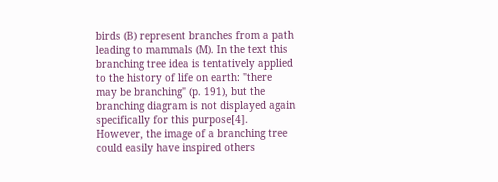birds (B) represent branches from a path leading to mammals (M). In the text this branching tree idea is tentatively applied to the history of life on earth: "there may be branching" (p. 191), but the branching diagram is not displayed again specifically for this purpose[4]. However, the image of a branching tree could easily have inspired others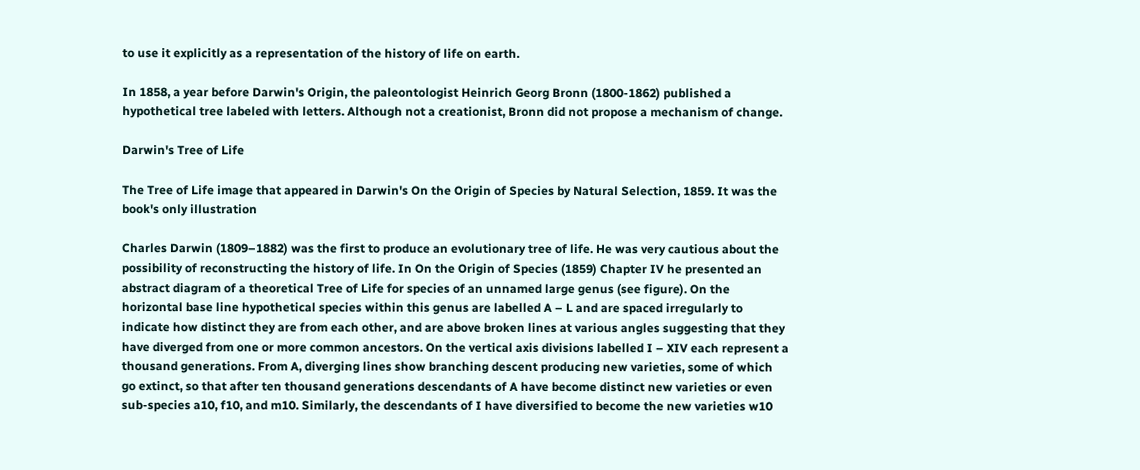to use it explicitly as a representation of the history of life on earth.

In 1858, a year before Darwin's Origin, the paleontologist Heinrich Georg Bronn (1800-1862) published a hypothetical tree labeled with letters. Although not a creationist, Bronn did not propose a mechanism of change.

Darwin's Tree of Life

The Tree of Life image that appeared in Darwin's On the Origin of Species by Natural Selection, 1859. It was the book's only illustration

Charles Darwin (1809–1882) was the first to produce an evolutionary tree of life. He was very cautious about the possibility of reconstructing the history of life. In On the Origin of Species (1859) Chapter IV he presented an abstract diagram of a theoretical Tree of Life for species of an unnamed large genus (see figure). On the horizontal base line hypothetical species within this genus are labelled A – L and are spaced irregularly to indicate how distinct they are from each other, and are above broken lines at various angles suggesting that they have diverged from one or more common ancestors. On the vertical axis divisions labelled I – XIV each represent a thousand generations. From A, diverging lines show branching descent producing new varieties, some of which go extinct, so that after ten thousand generations descendants of A have become distinct new varieties or even sub-species a10, f10, and m10. Similarly, the descendants of I have diversified to become the new varieties w10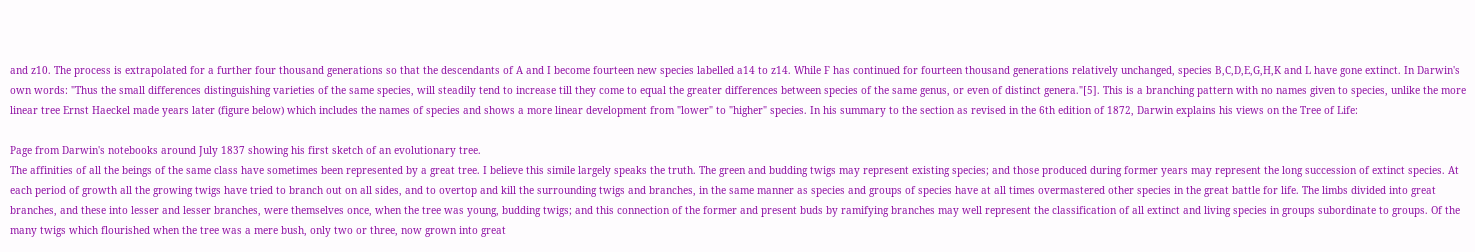and z10. The process is extrapolated for a further four thousand generations so that the descendants of A and I become fourteen new species labelled a14 to z14. While F has continued for fourteen thousand generations relatively unchanged, species B,C,D,E,G,H,K and L have gone extinct. In Darwin's own words: "Thus the small differences distinguishing varieties of the same species, will steadily tend to increase till they come to equal the greater differences between species of the same genus, or even of distinct genera."[5]. This is a branching pattern with no names given to species, unlike the more linear tree Ernst Haeckel made years later (figure below) which includes the names of species and shows a more linear development from "lower" to "higher" species. In his summary to the section as revised in the 6th edition of 1872, Darwin explains his views on the Tree of Life:

Page from Darwin's notebooks around July 1837 showing his first sketch of an evolutionary tree.
The affinities of all the beings of the same class have sometimes been represented by a great tree. I believe this simile largely speaks the truth. The green and budding twigs may represent existing species; and those produced during former years may represent the long succession of extinct species. At each period of growth all the growing twigs have tried to branch out on all sides, and to overtop and kill the surrounding twigs and branches, in the same manner as species and groups of species have at all times overmastered other species in the great battle for life. The limbs divided into great branches, and these into lesser and lesser branches, were themselves once, when the tree was young, budding twigs; and this connection of the former and present buds by ramifying branches may well represent the classification of all extinct and living species in groups subordinate to groups. Of the many twigs which flourished when the tree was a mere bush, only two or three, now grown into great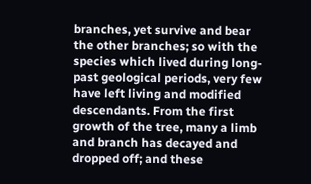branches, yet survive and bear the other branches; so with the species which lived during long-past geological periods, very few have left living and modified descendants. From the first growth of the tree, many a limb and branch has decayed and dropped off; and these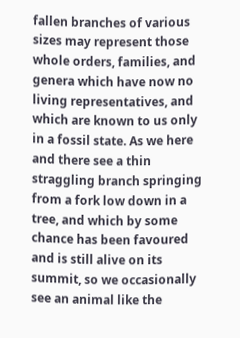fallen branches of various sizes may represent those whole orders, families, and genera which have now no living representatives, and which are known to us only in a fossil state. As we here and there see a thin straggling branch springing from a fork low down in a tree, and which by some chance has been favoured and is still alive on its summit, so we occasionally see an animal like the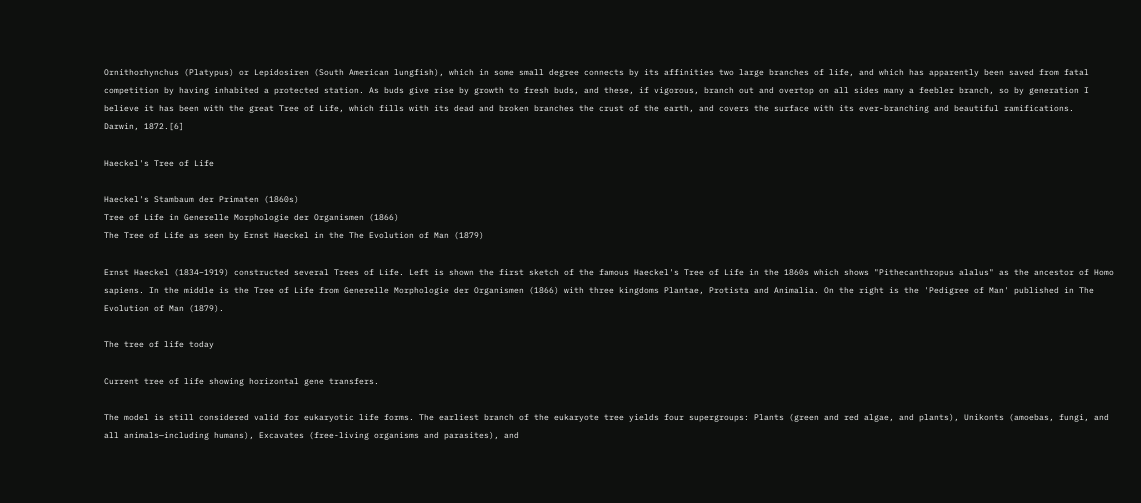Ornithorhynchus (Platypus) or Lepidosiren (South American lungfish), which in some small degree connects by its affinities two large branches of life, and which has apparently been saved from fatal competition by having inhabited a protected station. As buds give rise by growth to fresh buds, and these, if vigorous, branch out and overtop on all sides many a feebler branch, so by generation I believe it has been with the great Tree of Life, which fills with its dead and broken branches the crust of the earth, and covers the surface with its ever-branching and beautiful ramifications.
Darwin, 1872.[6]

Haeckel's Tree of Life

Haeckel's Stambaum der Primaten (1860s)
Tree of Life in Generelle Morphologie der Organismen (1866)
The Tree of Life as seen by Ernst Haeckel in the The Evolution of Man (1879)

Ernst Haeckel (1834–1919) constructed several Trees of Life. Left is shown the first sketch of the famous Haeckel's Tree of Life in the 1860s which shows "Pithecanthropus alalus" as the ancestor of Homo sapiens. In the middle is the Tree of Life from Generelle Morphologie der Organismen (1866) with three kingdoms Plantae, Protista and Animalia. On the right is the 'Pedigree of Man' published in The Evolution of Man (1879).

The tree of life today

Current tree of life showing horizontal gene transfers.

The model is still considered valid for eukaryotic life forms. The earliest branch of the eukaryote tree yields four supergroups: Plants (green and red algae, and plants), Unikonts (amoebas, fungi, and all animals—including humans), Excavates (free-living organisms and parasites), and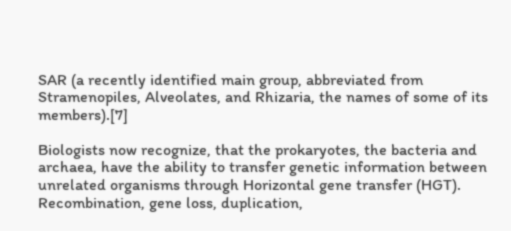SAR (a recently identified main group, abbreviated from Stramenopiles, Alveolates, and Rhizaria, the names of some of its members).[7]

Biologists now recognize, that the prokaryotes, the bacteria and archaea, have the ability to transfer genetic information between unrelated organisms through Horizontal gene transfer (HGT). Recombination, gene loss, duplication,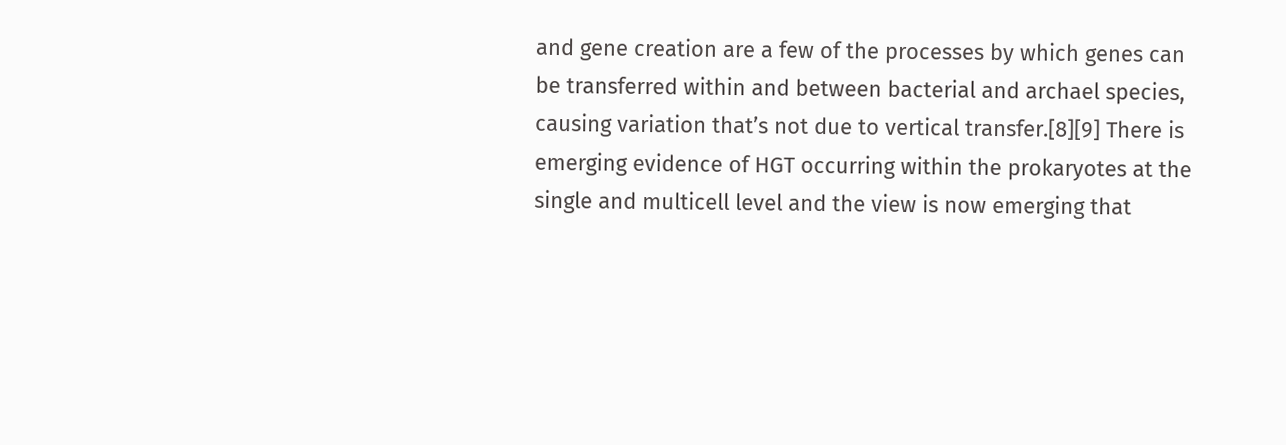and gene creation are a few of the processes by which genes can be transferred within and between bacterial and archael species, causing variation that’s not due to vertical transfer.[8][9] There is emerging evidence of HGT occurring within the prokaryotes at the single and multicell level and the view is now emerging that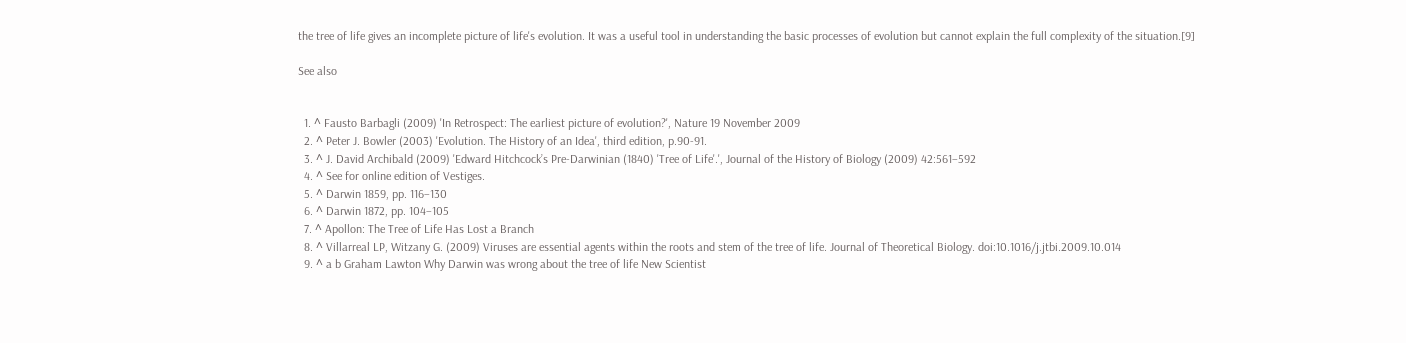the tree of life gives an incomplete picture of life's evolution. It was a useful tool in understanding the basic processes of evolution but cannot explain the full complexity of the situation.[9]

See also


  1. ^ Fausto Barbagli (2009) 'In Retrospect: The earliest picture of evolution?', Nature 19 November 2009
  2. ^ Peter J. Bowler (2003) 'Evolution. The History of an Idea', third edition, p.90-91.
  3. ^ J. David Archibald (2009) 'Edward Hitchcock’s Pre-Darwinian (1840) 'Tree of Life'.', Journal of the History of Biology (2009) 42:561–592
  4. ^ See for online edition of Vestiges.
  5. ^ Darwin 1859, pp. 116–130
  6. ^ Darwin 1872, pp. 104–105
  7. ^ Apollon: The Tree of Life Has Lost a Branch
  8. ^ Villarreal LP, Witzany G. (2009) Viruses are essential agents within the roots and stem of the tree of life. Journal of Theoretical Biology. doi:10.1016/j.jtbi.2009.10.014
  9. ^ a b Graham Lawton Why Darwin was wrong about the tree of life New Scientist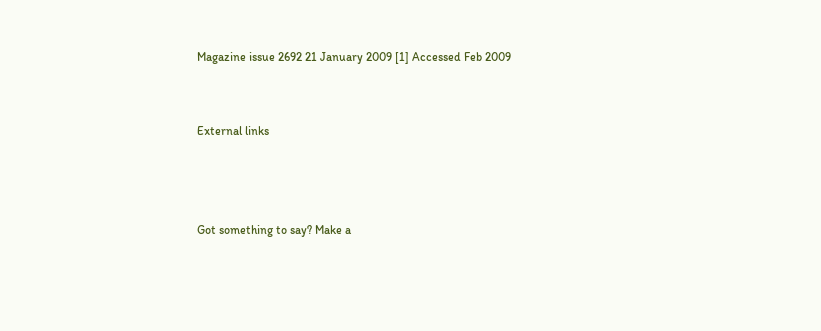Magazine issue 2692 21 January 2009 [1] Accessed Feb 2009


External links



Got something to say? Make a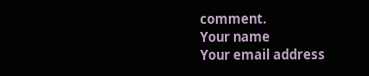comment.
Your name
Your email address